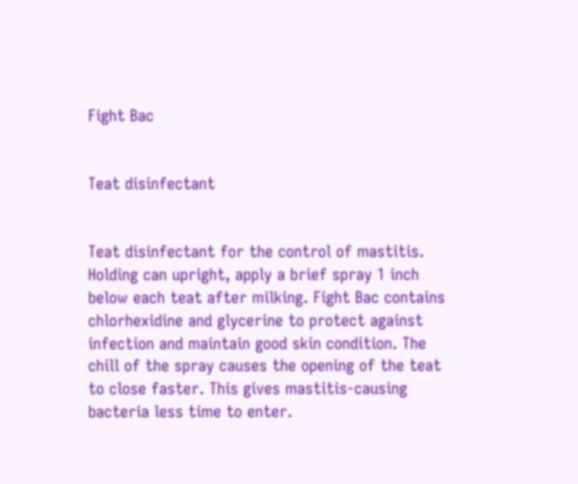Fight Bac


Teat disinfectant


Teat disinfectant for the control of mastitis. Holding can upright, apply a brief spray 1 inch below each teat after milking. Fight Bac contains chlorhexidine and glycerine to protect against infection and maintain good skin condition. The chill of the spray causes the opening of the teat to close faster. This gives mastitis-causing bacteria less time to enter.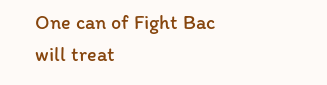One can of Fight Bac will treat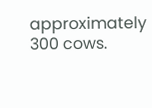approximately 300 cows.